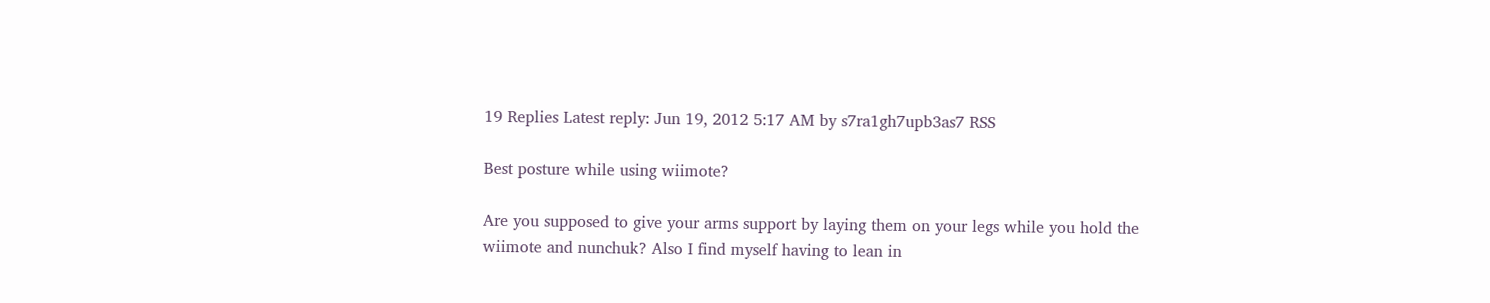19 Replies Latest reply: Jun 19, 2012 5:17 AM by s7ra1gh7upb3as7 RSS

Best posture while using wiimote?

Are you supposed to give your arms support by laying them on your legs while you hold the wiimote and nunchuk? Also I find myself having to lean in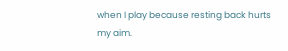when I play because resting back hurts my aim.